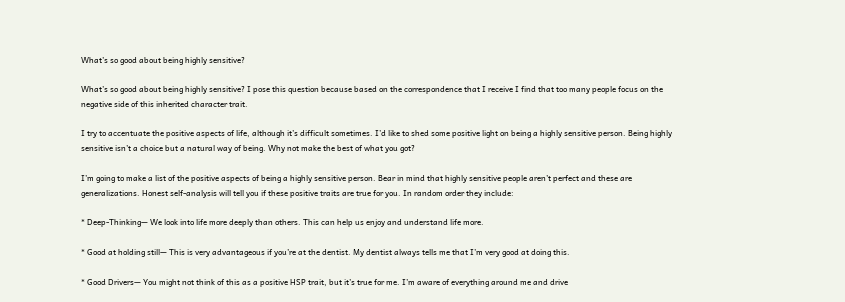What’s so good about being highly sensitive?

What’s so good about being highly sensitive? I pose this question because based on the correspondence that I receive I find that too many people focus on the negative side of this inherited character trait.

I try to accentuate the positive aspects of life, although it’s difficult sometimes. I’d like to shed some positive light on being a highly sensitive person. Being highly sensitive isn’t a choice but a natural way of being. Why not make the best of what you got?

I’m going to make a list of the positive aspects of being a highly sensitive person. Bear in mind that highly sensitive people aren’t perfect and these are generalizations. Honest self-analysis will tell you if these positive traits are true for you. In random order they include:

* Deep-Thinking— We look into life more deeply than others. This can help us enjoy and understand life more.

* Good at holding still— This is very advantageous if you’re at the dentist. My dentist always tells me that I’m very good at doing this.

* Good Drivers— You might not think of this as a positive HSP trait, but it’s true for me. I’m aware of everything around me and drive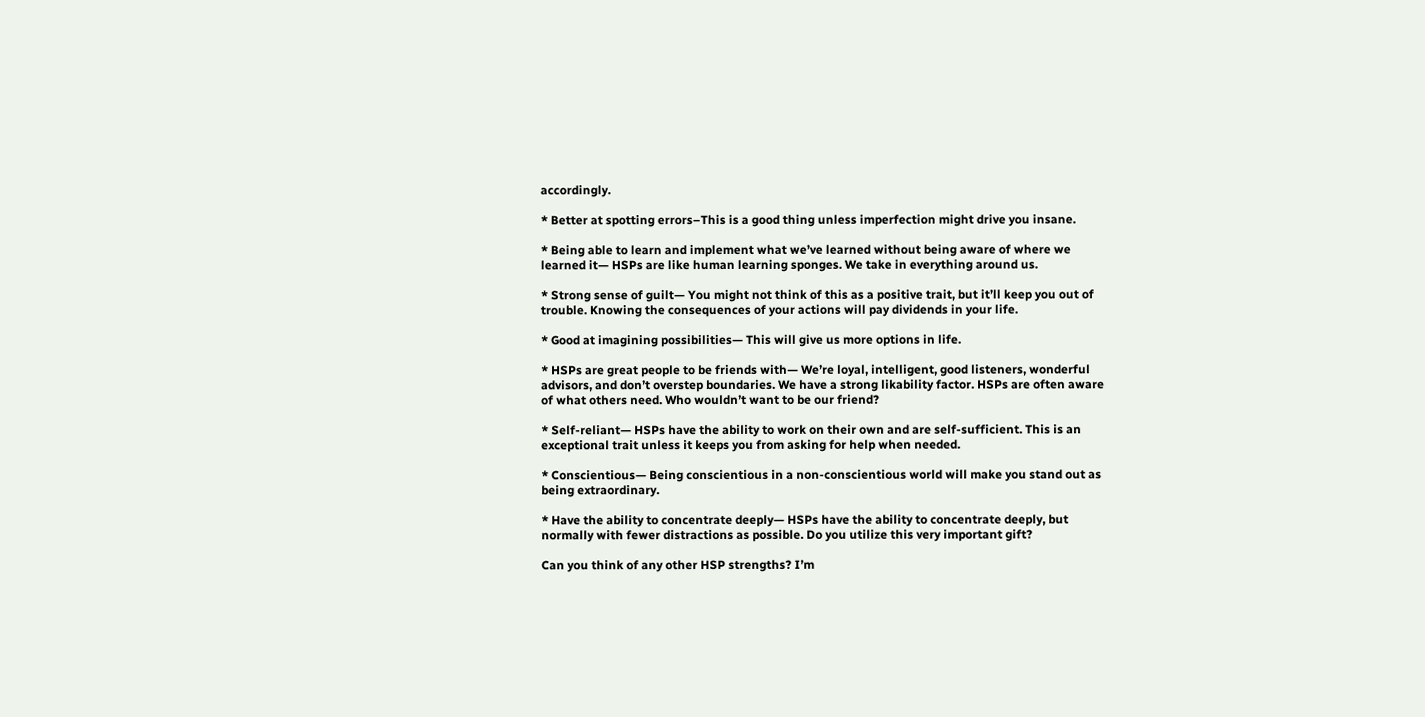accordingly.

* Better at spotting errors–This is a good thing unless imperfection might drive you insane.

* Being able to learn and implement what we’ve learned without being aware of where we learned it— HSPs are like human learning sponges. We take in everything around us.

* Strong sense of guilt— You might not think of this as a positive trait, but it’ll keep you out of trouble. Knowing the consequences of your actions will pay dividends in your life.

* Good at imagining possibilities— This will give us more options in life.

* HSPs are great people to be friends with— We’re loyal, intelligent, good listeners, wonderful advisors, and don’t overstep boundaries. We have a strong likability factor. HSPs are often aware of what others need. Who wouldn’t want to be our friend?

* Self-reliant— HSPs have the ability to work on their own and are self-sufficient. This is an exceptional trait unless it keeps you from asking for help when needed.

* Conscientious— Being conscientious in a non-conscientious world will make you stand out as being extraordinary.

* Have the ability to concentrate deeply— HSPs have the ability to concentrate deeply, but normally with fewer distractions as possible. Do you utilize this very important gift?

Can you think of any other HSP strengths? I’m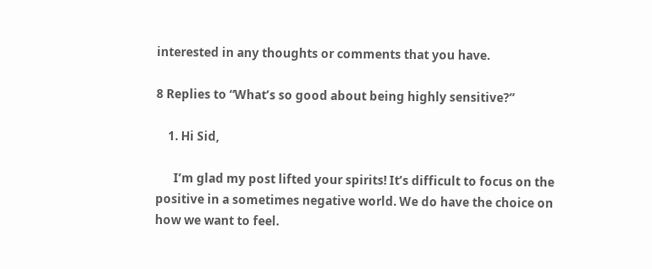interested in any thoughts or comments that you have.

8 Replies to “What’s so good about being highly sensitive?”

    1. Hi Sid,

      I’m glad my post lifted your spirits! It’s difficult to focus on the positive in a sometimes negative world. We do have the choice on how we want to feel.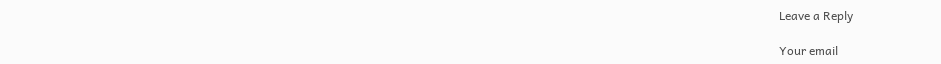Leave a Reply

Your email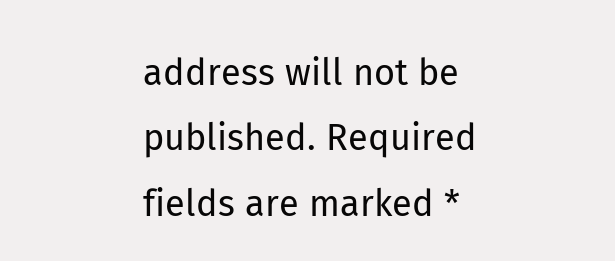address will not be published. Required fields are marked *